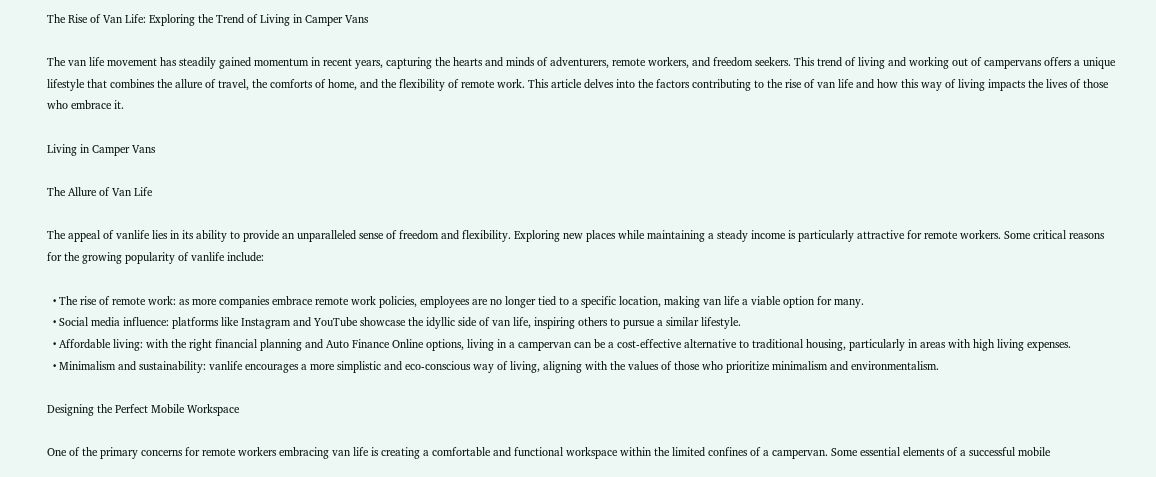The Rise of Van Life: Exploring the Trend of Living in Camper Vans

The van life movement has steadily gained momentum in recent years, capturing the hearts and minds of adventurers, remote workers, and freedom seekers. This trend of living and working out of campervans offers a unique lifestyle that combines the allure of travel, the comforts of home, and the flexibility of remote work. This article delves into the factors contributing to the rise of van life and how this way of living impacts the lives of those who embrace it.

Living in Camper Vans

The Allure of Van Life

The appeal of vanlife lies in its ability to provide an unparalleled sense of freedom and flexibility. Exploring new places while maintaining a steady income is particularly attractive for remote workers. Some critical reasons for the growing popularity of vanlife include:

  • The rise of remote work: as more companies embrace remote work policies, employees are no longer tied to a specific location, making van life a viable option for many.
  • Social media influence: platforms like Instagram and YouTube showcase the idyllic side of van life, inspiring others to pursue a similar lifestyle.
  • Affordable living: with the right financial planning and Auto Finance Online options, living in a campervan can be a cost-effective alternative to traditional housing, particularly in areas with high living expenses.
  • Minimalism and sustainability: vanlife encourages a more simplistic and eco-conscious way of living, aligning with the values of those who prioritize minimalism and environmentalism.

Designing the Perfect Mobile Workspace

One of the primary concerns for remote workers embracing van life is creating a comfortable and functional workspace within the limited confines of a campervan. Some essential elements of a successful mobile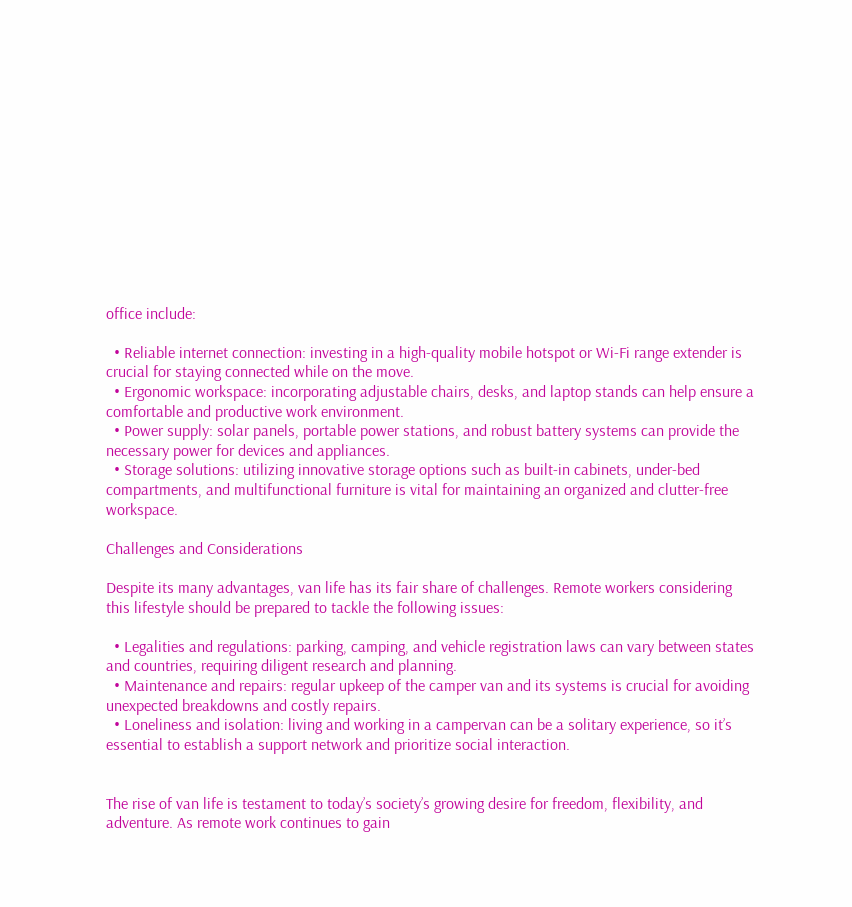office include:

  • Reliable internet connection: investing in a high-quality mobile hotspot or Wi-Fi range extender is crucial for staying connected while on the move.
  • Ergonomic workspace: incorporating adjustable chairs, desks, and laptop stands can help ensure a comfortable and productive work environment.
  • Power supply: solar panels, portable power stations, and robust battery systems can provide the necessary power for devices and appliances.
  • Storage solutions: utilizing innovative storage options such as built-in cabinets, under-bed compartments, and multifunctional furniture is vital for maintaining an organized and clutter-free workspace.

Challenges and Considerations

Despite its many advantages, van life has its fair share of challenges. Remote workers considering this lifestyle should be prepared to tackle the following issues:

  • Legalities and regulations: parking, camping, and vehicle registration laws can vary between states and countries, requiring diligent research and planning.
  • Maintenance and repairs: regular upkeep of the camper van and its systems is crucial for avoiding unexpected breakdowns and costly repairs.
  • Loneliness and isolation: living and working in a campervan can be a solitary experience, so it’s essential to establish a support network and prioritize social interaction.


The rise of van life is testament to today’s society’s growing desire for freedom, flexibility, and adventure. As remote work continues to gain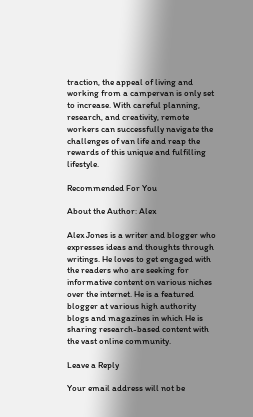traction, the appeal of living and working from a campervan is only set to increase. With careful planning, research, and creativity, remote workers can successfully navigate the challenges of van life and reap the rewards of this unique and fulfilling lifestyle.

Recommended For You

About the Author: Alex

Alex Jones is a writer and blogger who expresses ideas and thoughts through writings. He loves to get engaged with the readers who are seeking for informative content on various niches over the internet. He is a featured blogger at various high authority blogs and magazines in which He is sharing research-based content with the vast online community.

Leave a Reply

Your email address will not be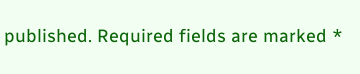published. Required fields are marked *